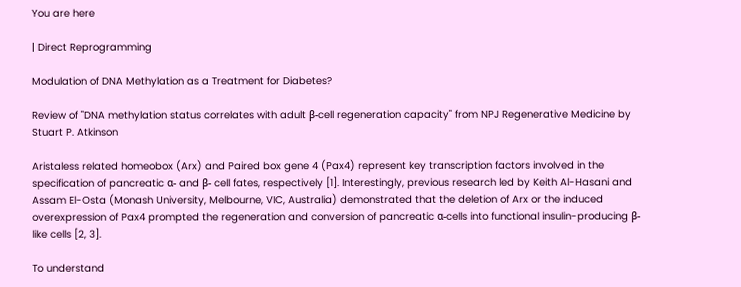You are here

| Direct Reprogramming

Modulation of DNA Methylation as a Treatment for Diabetes?

Review of "DNA methylation status correlates with adult β-cell regeneration capacity" from NPJ Regenerative Medicine by Stuart P. Atkinson

Aristaless related homeobox (Arx) and Paired box gene 4 (Pax4) represent key transcription factors involved in the specification of pancreatic α- and β- cell fates, respectively [1]. Interestingly, previous research led by Keith Al-Hasani and Assam El-Osta (Monash University, Melbourne, VIC, Australia) demonstrated that the deletion of Arx or the induced overexpression of Pax4 prompted the regeneration and conversion of pancreatic α-cells into functional insulin-producing β-like cells [2, 3].

To understand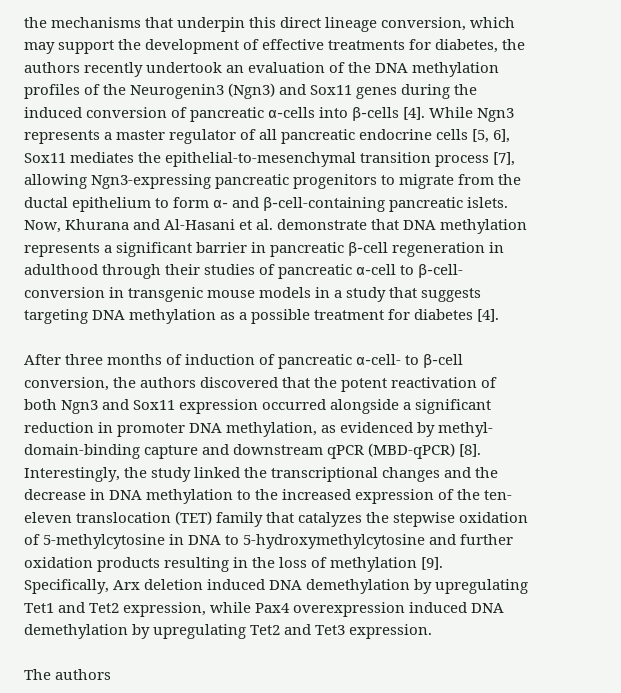the mechanisms that underpin this direct lineage conversion, which may support the development of effective treatments for diabetes, the authors recently undertook an evaluation of the DNA methylation profiles of the Neurogenin3 (Ngn3) and Sox11 genes during the induced conversion of pancreatic α-cells into β-cells [4]. While Ngn3 represents a master regulator of all pancreatic endocrine cells [5, 6], Sox11 mediates the epithelial-to-mesenchymal transition process [7], allowing Ngn3-expressing pancreatic progenitors to migrate from the ductal epithelium to form α- and β-cell-containing pancreatic islets. Now, Khurana and Al-Hasani et al. demonstrate that DNA methylation represents a significant barrier in pancreatic β-cell regeneration in adulthood through their studies of pancreatic α-cell to β-cell-conversion in transgenic mouse models in a study that suggests targeting DNA methylation as a possible treatment for diabetes [4].

After three months of induction of pancreatic α-cell- to β-cell conversion, the authors discovered that the potent reactivation of both Ngn3 and Sox11 expression occurred alongside a significant reduction in promoter DNA methylation, as evidenced by methyl-domain-binding capture and downstream qPCR (MBD-qPCR) [8]. Interestingly, the study linked the transcriptional changes and the decrease in DNA methylation to the increased expression of the ten-eleven translocation (TET) family that catalyzes the stepwise oxidation of 5-methylcytosine in DNA to 5-hydroxymethylcytosine and further oxidation products resulting in the loss of methylation [9]. Specifically, Arx deletion induced DNA demethylation by upregulating Tet1 and Tet2 expression, while Pax4 overexpression induced DNA demethylation by upregulating Tet2 and Tet3 expression.

The authors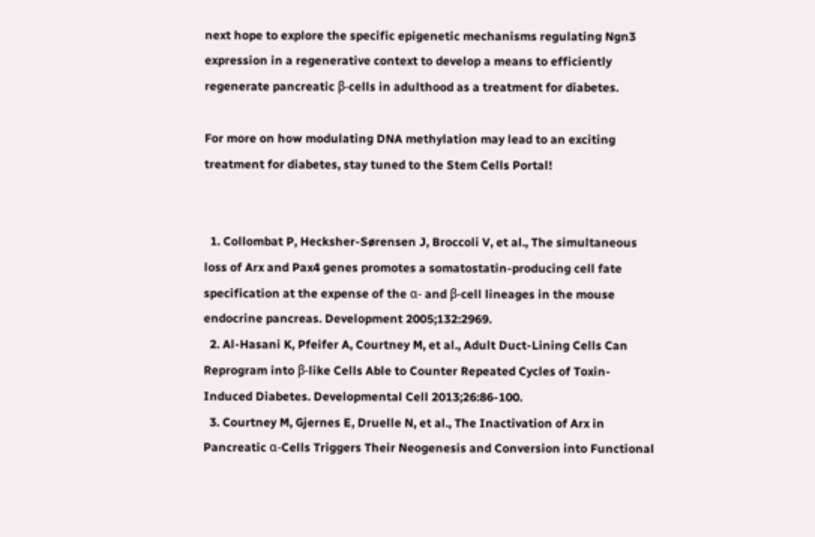next hope to explore the specific epigenetic mechanisms regulating Ngn3 expression in a regenerative context to develop a means to efficiently regenerate pancreatic β-cells in adulthood as a treatment for diabetes.

For more on how modulating DNA methylation may lead to an exciting treatment for diabetes, stay tuned to the Stem Cells Portal!


  1. Collombat P, Hecksher-Sørensen J, Broccoli V, et al., The simultaneous loss of Arx and Pax4 genes promotes a somatostatin-producing cell fate specification at the expense of the α- and β-cell lineages in the mouse endocrine pancreas. Development 2005;132:2969.
  2. Al-Hasani K, Pfeifer A, Courtney M, et al., Adult Duct-Lining Cells Can Reprogram into β-like Cells Able to Counter Repeated Cycles of Toxin-Induced Diabetes. Developmental Cell 2013;26:86-100.
  3. Courtney M, Gjernes E, Druelle N, et al., The Inactivation of Arx in Pancreatic α-Cells Triggers Their Neogenesis and Conversion into Functional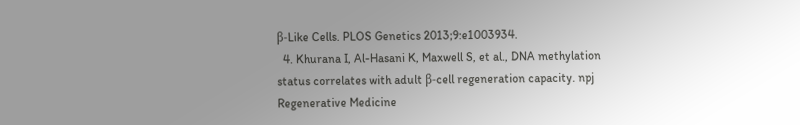β-Like Cells. PLOS Genetics 2013;9:e1003934.
  4. Khurana I, Al-Hasani K, Maxwell S, et al., DNA methylation status correlates with adult β-cell regeneration capacity. npj Regenerative Medicine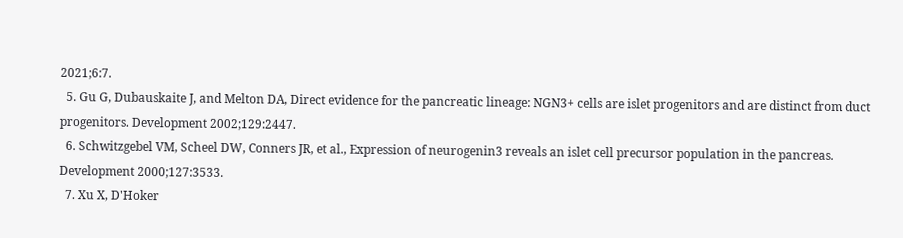2021;6:7.
  5. Gu G, Dubauskaite J, and Melton DA, Direct evidence for the pancreatic lineage: NGN3+ cells are islet progenitors and are distinct from duct progenitors. Development 2002;129:2447.
  6. Schwitzgebel VM, Scheel DW, Conners JR, et al., Expression of neurogenin3 reveals an islet cell precursor population in the pancreas. Development 2000;127:3533.
  7. Xu X, D'Hoker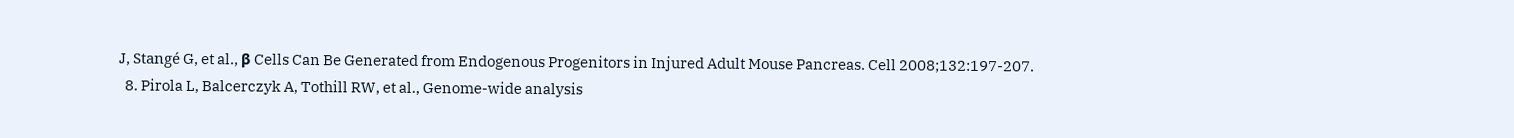J, Stangé G, et al., β Cells Can Be Generated from Endogenous Progenitors in Injured Adult Mouse Pancreas. Cell 2008;132:197-207.
  8. Pirola L, Balcerczyk A, Tothill RW, et al., Genome-wide analysis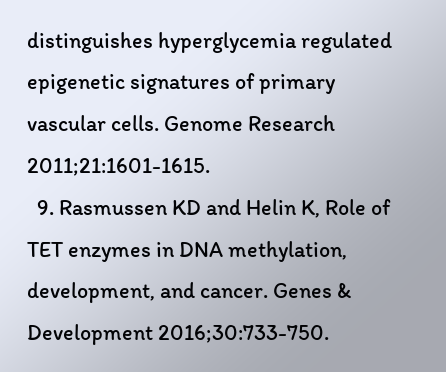distinguishes hyperglycemia regulated epigenetic signatures of primary vascular cells. Genome Research 2011;21:1601-1615.
  9. Rasmussen KD and Helin K, Role of TET enzymes in DNA methylation, development, and cancer. Genes & Development 2016;30:733-750.